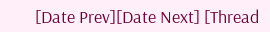[Date Prev][Date Next] [Thread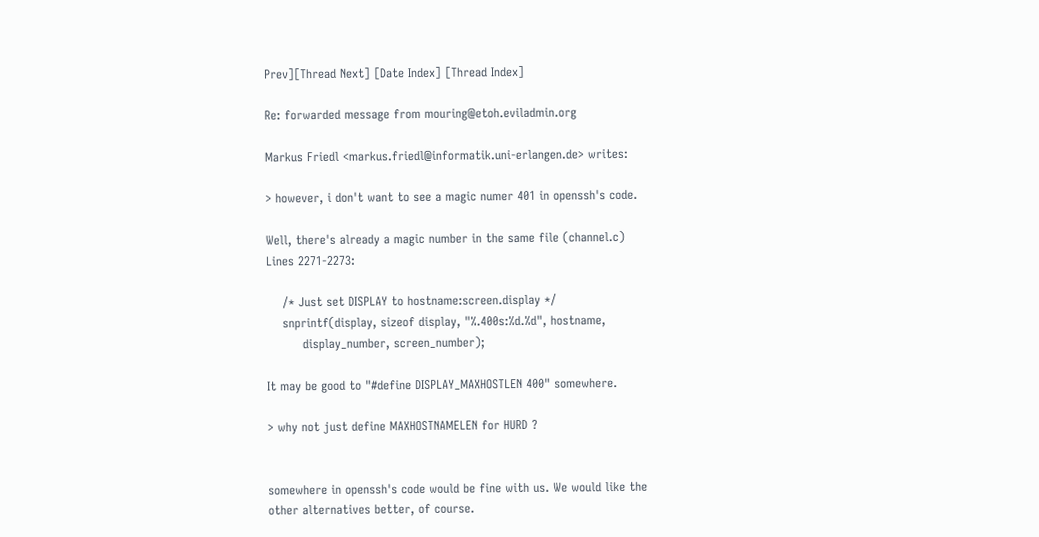Prev][Thread Next] [Date Index] [Thread Index]

Re: forwarded message from mouring@etoh.eviladmin.org

Markus Friedl <markus.friedl@informatik.uni-erlangen.de> writes:

> however, i don't want to see a magic numer 401 in openssh's code.

Well, there's already a magic number in the same file (channel.c)
Lines 2271-2273:

    /* Just set DISPLAY to hostname:screen.display */
    snprintf(display, sizeof display, "%.400s:%d.%d", hostname,
         display_number, screen_number);

It may be good to "#define DISPLAY_MAXHOSTLEN 400" somewhere.

> why not just define MAXHOSTNAMELEN for HURD ?


somewhere in openssh's code would be fine with us. We would like the
other alternatives better, of course.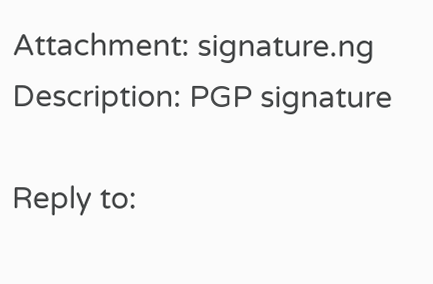Attachment: signature.ng
Description: PGP signature

Reply to: